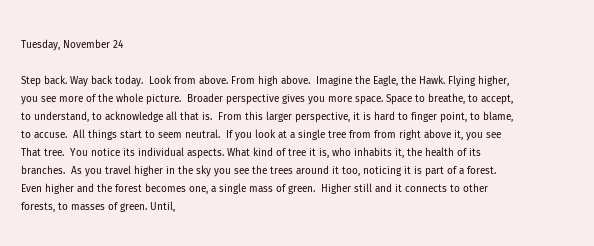Tuesday, November 24

Step back. Way back today.  Look from above. From high above.  Imagine the Eagle, the Hawk. Flying higher, you see more of the whole picture.  Broader perspective gives you more space. Space to breathe, to accept, to understand, to acknowledge all that is.  From this larger perspective, it is hard to finger point, to blame, to accuse.  All things start to seem neutral.  If you look at a single tree from from right above it, you see That tree.  You notice its individual aspects. What kind of tree it is, who inhabits it, the health of its branches.  As you travel higher in the sky you see the trees around it too, noticing it is part of a forest.  Even higher and the forest becomes one, a single mass of green.  Higher still and it connects to other forests, to masses of green. Until,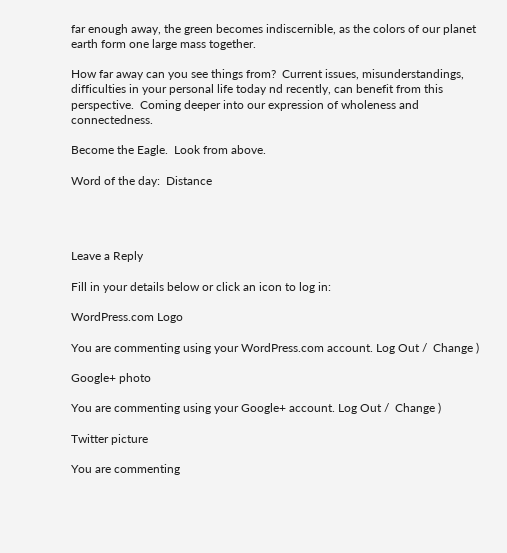far enough away, the green becomes indiscernible, as the colors of our planet earth form one large mass together.

How far away can you see things from?  Current issues, misunderstandings, difficulties in your personal life today nd recently, can benefit from this perspective.  Coming deeper into our expression of wholeness and connectedness.

Become the Eagle.  Look from above.

Word of the day:  Distance




Leave a Reply

Fill in your details below or click an icon to log in:

WordPress.com Logo

You are commenting using your WordPress.com account. Log Out /  Change )

Google+ photo

You are commenting using your Google+ account. Log Out /  Change )

Twitter picture

You are commenting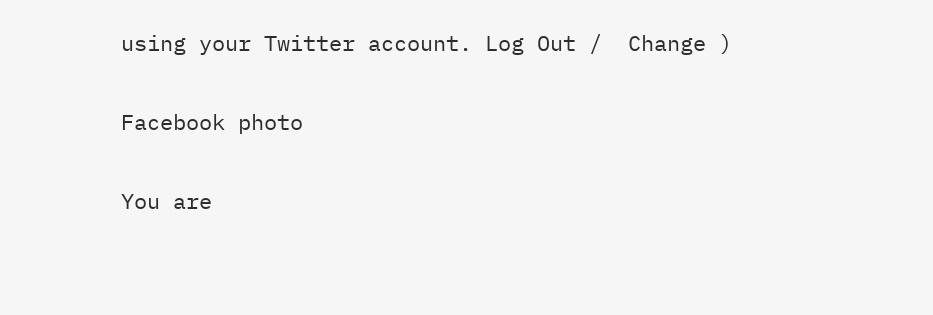using your Twitter account. Log Out /  Change )

Facebook photo

You are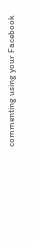commenting using your Facebook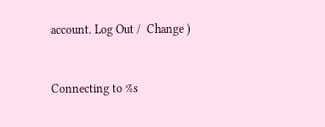account. Log Out /  Change )


Connecting to %s